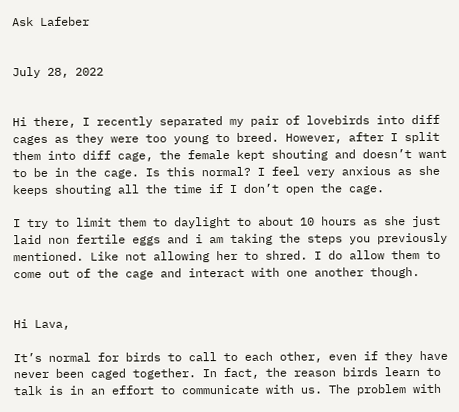Ask Lafeber


July 28, 2022


Hi there, I recently separated my pair of lovebirds into diff cages as they were too young to breed. However, after I split them into diff cage, the female kept shouting and doesn’t want to be in the cage. Is this normal? I feel very anxious as she keeps shouting all the time if I don’t open the cage.

I try to limit them to daylight to about 10 hours as she just laid non fertile eggs and i am taking the steps you previously mentioned. Like not allowing her to shred. I do allow them to come out of the cage and interact with one another though.


Hi Lava,

It’s normal for birds to call to each other, even if they have never been caged together. In fact, the reason birds learn to talk is in an effort to communicate with us. The problem with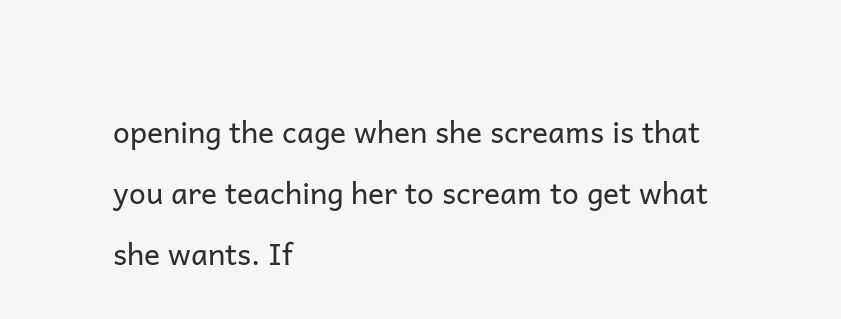opening the cage when she screams is that you are teaching her to scream to get what she wants. If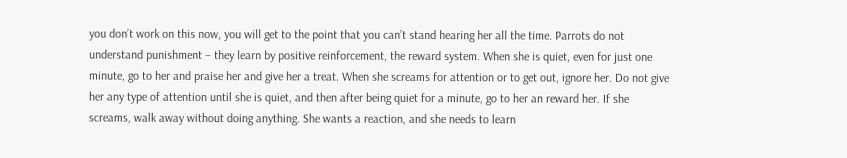you don’t work on this now, you will get to the point that you can’t stand hearing her all the time. Parrots do not understand punishment – they learn by positive reinforcement, the reward system. When she is quiet, even for just one minute, go to her and praise her and give her a treat. When she screams for attention or to get out, ignore her. Do not give her any type of attention until she is quiet, and then after being quiet for a minute, go to her an reward her. If she screams, walk away without doing anything. She wants a reaction, and she needs to learn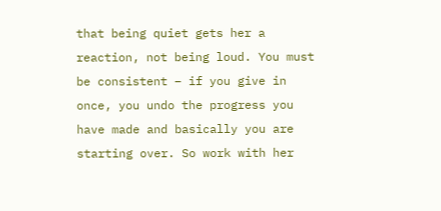that being quiet gets her a reaction, not being loud. You must be consistent – if you give in once, you undo the progress you have made and basically you are starting over. So work with her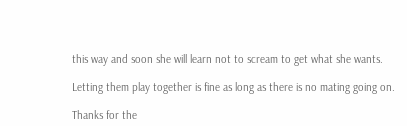this way and soon she will learn not to scream to get what she wants.

Letting them play together is fine as long as there is no mating going on.

Thanks for the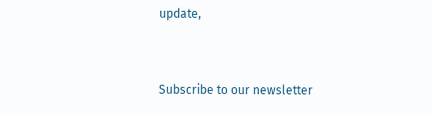update,


Subscribe to our newsletter